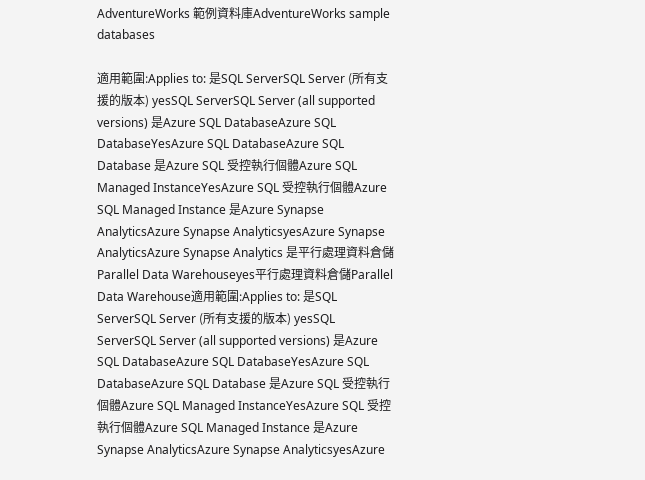AdventureWorks 範例資料庫AdventureWorks sample databases

適用範圍:Applies to: 是SQL ServerSQL Server (所有支援的版本) yesSQL ServerSQL Server (all supported versions) 是Azure SQL DatabaseAzure SQL DatabaseYesAzure SQL DatabaseAzure SQL Database 是Azure SQL 受控執行個體Azure SQL Managed InstanceYesAzure SQL 受控執行個體Azure SQL Managed Instance 是Azure Synapse AnalyticsAzure Synapse AnalyticsyesAzure Synapse AnalyticsAzure Synapse Analytics 是平行處理資料倉儲Parallel Data Warehouseyes平行處理資料倉儲Parallel Data Warehouse適用範圍:Applies to: 是SQL ServerSQL Server (所有支援的版本) yesSQL ServerSQL Server (all supported versions) 是Azure SQL DatabaseAzure SQL DatabaseYesAzure SQL DatabaseAzure SQL Database 是Azure SQL 受控執行個體Azure SQL Managed InstanceYesAzure SQL 受控執行個體Azure SQL Managed Instance 是Azure Synapse AnalyticsAzure Synapse AnalyticsyesAzure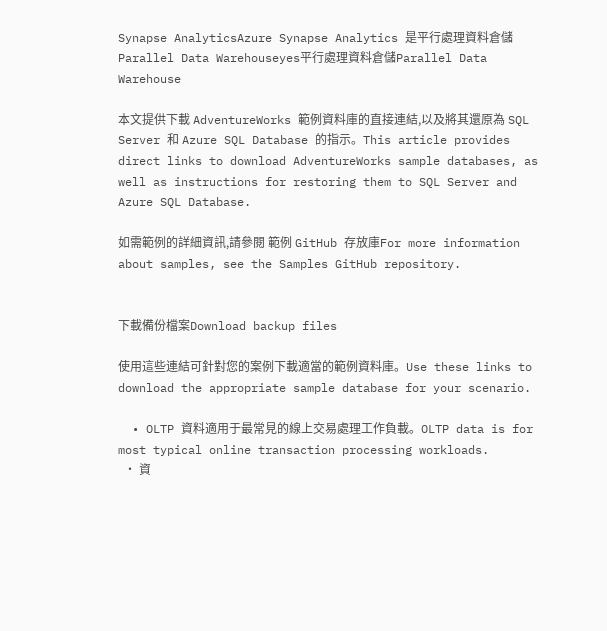Synapse AnalyticsAzure Synapse Analytics 是平行處理資料倉儲Parallel Data Warehouseyes平行處理資料倉儲Parallel Data Warehouse

本文提供下載 AdventureWorks 範例資料庫的直接連結,以及將其還原為 SQL Server 和 Azure SQL Database 的指示。This article provides direct links to download AdventureWorks sample databases, as well as instructions for restoring them to SQL Server and Azure SQL Database.

如需範例的詳細資訊,請參閱 範例 GitHub 存放庫For more information about samples, see the Samples GitHub repository.


下載備份檔案Download backup files

使用這些連結可針對您的案例下載適當的範例資料庫。Use these links to download the appropriate sample database for your scenario.

  • OLTP 資料適用于最常見的線上交易處理工作負載。OLTP data is for most typical online transaction processing workloads.
  • 資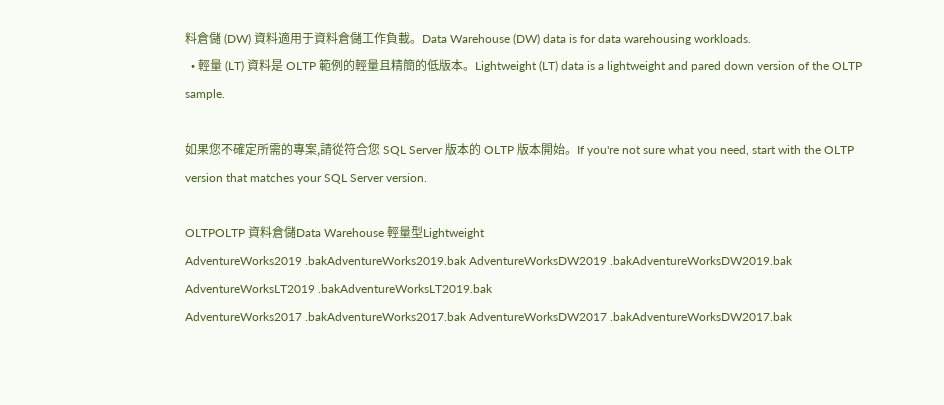料倉儲 (DW) 資料適用于資料倉儲工作負載。Data Warehouse (DW) data is for data warehousing workloads.
  • 輕量 (LT) 資料是 OLTP 範例的輕量且精簡的低版本。Lightweight (LT) data is a lightweight and pared down version of the OLTP sample.

如果您不確定所需的專案,請從符合您 SQL Server 版本的 OLTP 版本開始。If you're not sure what you need, start with the OLTP version that matches your SQL Server version.

OLTPOLTP 資料倉儲Data Warehouse 輕量型Lightweight
AdventureWorks2019 .bakAdventureWorks2019.bak AdventureWorksDW2019 .bakAdventureWorksDW2019.bak AdventureWorksLT2019 .bakAdventureWorksLT2019.bak
AdventureWorks2017 .bakAdventureWorks2017.bak AdventureWorksDW2017 .bakAdventureWorksDW2017.bak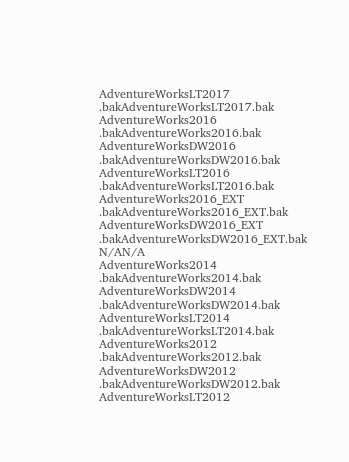AdventureWorksLT2017 .bakAdventureWorksLT2017.bak
AdventureWorks2016 .bakAdventureWorks2016.bak AdventureWorksDW2016 .bakAdventureWorksDW2016.bak AdventureWorksLT2016 .bakAdventureWorksLT2016.bak
AdventureWorks2016_EXT .bakAdventureWorks2016_EXT.bak AdventureWorksDW2016_EXT .bakAdventureWorksDW2016_EXT.bak N/AN/A
AdventureWorks2014 .bakAdventureWorks2014.bak AdventureWorksDW2014 .bakAdventureWorksDW2014.bak AdventureWorksLT2014 .bakAdventureWorksLT2014.bak
AdventureWorks2012 .bakAdventureWorks2012.bak AdventureWorksDW2012 .bakAdventureWorksDW2012.bak AdventureWorksLT2012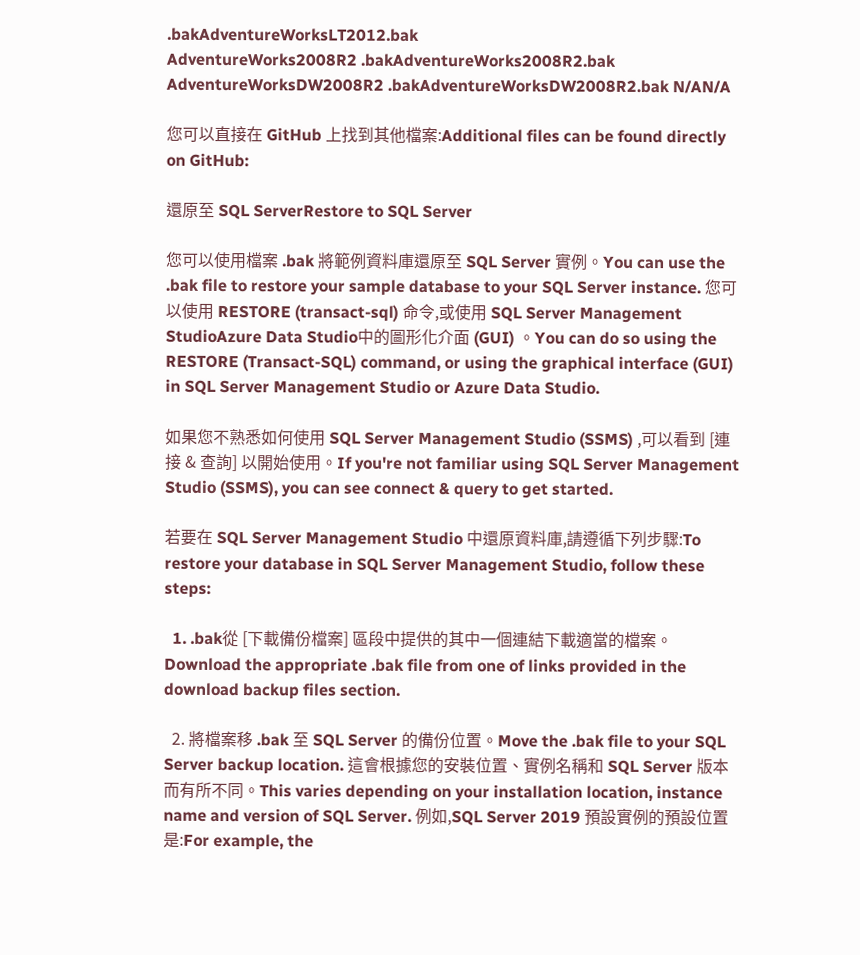.bakAdventureWorksLT2012.bak
AdventureWorks2008R2 .bakAdventureWorks2008R2.bak AdventureWorksDW2008R2 .bakAdventureWorksDW2008R2.bak N/AN/A

您可以直接在 GitHub 上找到其他檔案:Additional files can be found directly on GitHub:

還原至 SQL ServerRestore to SQL Server

您可以使用檔案 .bak 將範例資料庫還原至 SQL Server 實例。You can use the .bak file to restore your sample database to your SQL Server instance. 您可以使用 RESTORE (transact-sql) 命令,或使用 SQL Server Management StudioAzure Data Studio中的圖形化介面 (GUI) 。You can do so using the RESTORE (Transact-SQL) command, or using the graphical interface (GUI) in SQL Server Management Studio or Azure Data Studio.

如果您不熟悉如何使用 SQL Server Management Studio (SSMS) ,可以看到 [連接 & 查詢] 以開始使用。If you're not familiar using SQL Server Management Studio (SSMS), you can see connect & query to get started.

若要在 SQL Server Management Studio 中還原資料庫,請遵循下列步驟:To restore your database in SQL Server Management Studio, follow these steps:

  1. .bak從 [下載備份檔案] 區段中提供的其中一個連結下載適當的檔案。Download the appropriate .bak file from one of links provided in the download backup files section.

  2. 將檔案移 .bak 至 SQL Server 的備份位置。Move the .bak file to your SQL Server backup location. 這會根據您的安裝位置、實例名稱和 SQL Server 版本而有所不同。This varies depending on your installation location, instance name and version of SQL Server. 例如,SQL Server 2019 預設實例的預設位置是:For example, the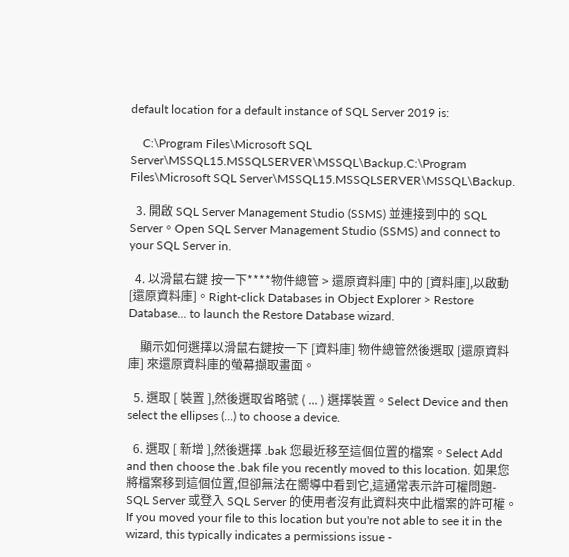default location for a default instance of SQL Server 2019 is:

    C:\Program Files\Microsoft SQL Server\MSSQL15.MSSQLSERVER\MSSQL\Backup.C:\Program Files\Microsoft SQL Server\MSSQL15.MSSQLSERVER\MSSQL\Backup.

  3. 開啟 SQL Server Management Studio (SSMS) 並連接到中的 SQL Server。Open SQL Server Management Studio (SSMS) and connect to your SQL Server in.

  4. 以滑鼠右鍵 按一下****物件總管 > 還原資料庫] 中的 [資料庫],以啟動 [還原資料庫]。Right-click Databases in Object Explorer > Restore Database... to launch the Restore Database wizard.

    顯示如何選擇以滑鼠右鍵按一下 [資料庫] 物件總管然後選取 [還原資料庫] 來還原資料庫的螢幕擷取畫面。

  5. 選取 [ 裝置 ],然後選取省略號 ( ... ) 選擇裝置。Select Device and then select the ellipses (...) to choose a device.

  6. 選取 [ 新增 ],然後選擇 .bak 您最近移至這個位置的檔案。Select Add and then choose the .bak file you recently moved to this location. 如果您將檔案移到這個位置,但卻無法在嚮導中看到它,這通常表示許可權問題-SQL Server 或登入 SQL Server 的使用者沒有此資料夾中此檔案的許可權。If you moved your file to this location but you're not able to see it in the wizard, this typically indicates a permissions issue -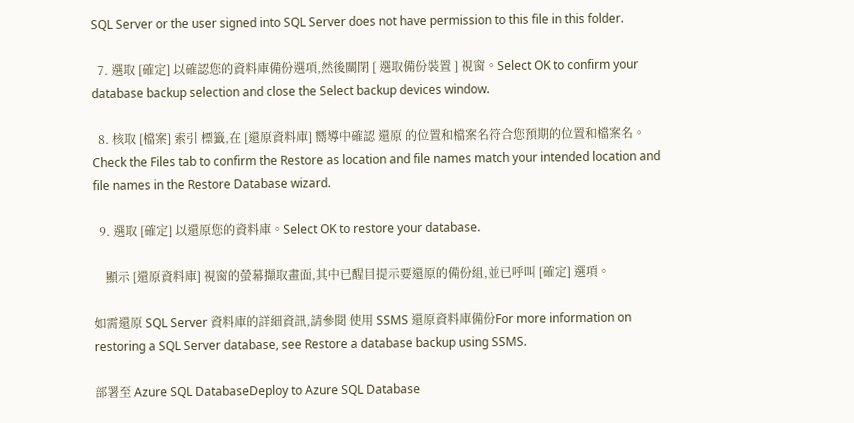SQL Server or the user signed into SQL Server does not have permission to this file in this folder.

  7. 選取 [確定] 以確認您的資料庫備份選項,然後關閉 [ 選取備份裝置 ] 視窗。Select OK to confirm your database backup selection and close the Select backup devices window.

  8. 核取 [檔案] 索引 標籤,在 [還原資料庫] 嚮導中確認 還原 的位置和檔案名符合您預期的位置和檔案名。Check the Files tab to confirm the Restore as location and file names match your intended location and file names in the Restore Database wizard.

  9. 選取 [確定] 以還原您的資料庫。Select OK to restore your database.

    顯示 [還原資料庫] 視窗的螢幕擷取畫面,其中已醒目提示要還原的備份組,並已呼叫 [確定] 選項。

如需還原 SQL Server 資料庫的詳細資訊,請參閱 使用 SSMS 還原資料庫備份For more information on restoring a SQL Server database, see Restore a database backup using SSMS.

部署至 Azure SQL DatabaseDeploy to Azure SQL Database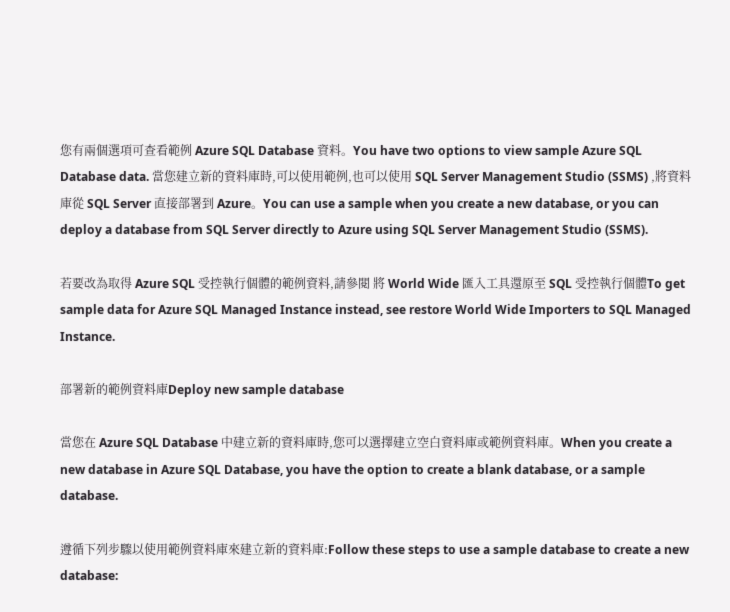您有兩個選項可查看範例 Azure SQL Database 資料。You have two options to view sample Azure SQL Database data. 當您建立新的資料庫時,可以使用範例,也可以使用 SQL Server Management Studio (SSMS) ,將資料庫從 SQL Server 直接部署到 Azure。You can use a sample when you create a new database, or you can deploy a database from SQL Server directly to Azure using SQL Server Management Studio (SSMS).

若要改為取得 Azure SQL 受控執行個體的範例資料,請參閱 將 World Wide 匯入工具還原至 SQL 受控執行個體To get sample data for Azure SQL Managed Instance instead, see restore World Wide Importers to SQL Managed Instance.

部署新的範例資料庫Deploy new sample database

當您在 Azure SQL Database 中建立新的資料庫時,您可以選擇建立空白資料庫或範例資料庫。When you create a new database in Azure SQL Database, you have the option to create a blank database, or a sample database.

遵循下列步驟以使用範例資料庫來建立新的資料庫:Follow these steps to use a sample database to create a new database: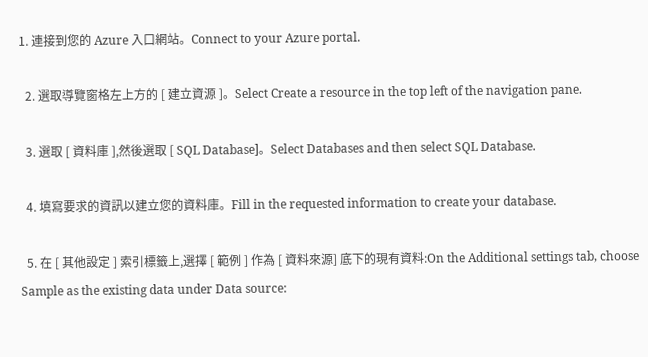1. 連接到您的 Azure 入口網站。Connect to your Azure portal.

  2. 選取導覽窗格左上方的 [ 建立資源 ]。Select Create a resource in the top left of the navigation pane.

  3. 選取 [ 資料庫 ],然後選取 [ SQL Database]。Select Databases and then select SQL Database.

  4. 填寫要求的資訊以建立您的資料庫。Fill in the requested information to create your database.

  5. 在 [ 其他設定 ] 索引標籤上,選擇 [ 範例 ] 作為 [ 資料來源] 底下的現有資料:On the Additional settings tab, choose Sample as the existing data under Data source: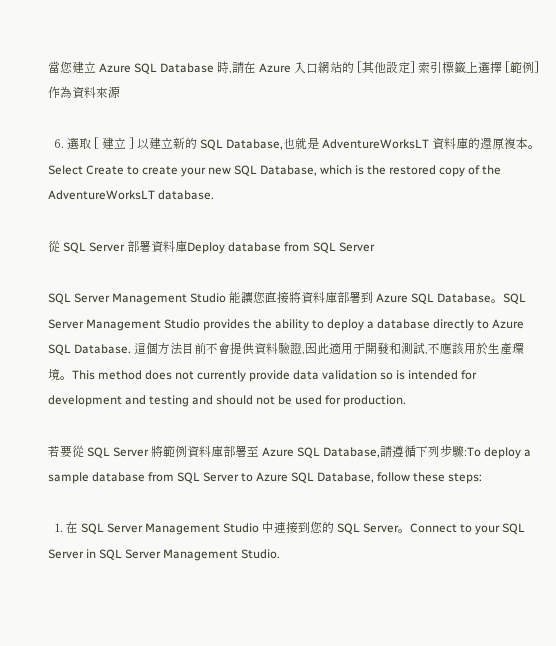當您建立 Azure SQL Database 時,請在 Azure 入口網站的 [其他設定] 索引標籤上選擇 [範例] 作為資料來源

  6. 選取 [ 建立 ] 以建立新的 SQL Database,也就是 AdventureWorksLT 資料庫的還原複本。Select Create to create your new SQL Database, which is the restored copy of the AdventureWorksLT database.

從 SQL Server 部署資料庫Deploy database from SQL Server

SQL Server Management Studio 能讓您直接將資料庫部署到 Azure SQL Database。SQL Server Management Studio provides the ability to deploy a database directly to Azure SQL Database. 這個方法目前不會提供資料驗證,因此適用于開發和測試,不應該用於生產環境。This method does not currently provide data validation so is intended for development and testing and should not be used for production.

若要從 SQL Server 將範例資料庫部署至 Azure SQL Database,請遵循下列步驟:To deploy a sample database from SQL Server to Azure SQL Database, follow these steps:

  1. 在 SQL Server Management Studio 中連接到您的 SQL Server。Connect to your SQL Server in SQL Server Management Studio.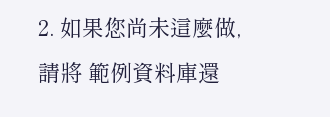2. 如果您尚未這麼做,請將 範例資料庫還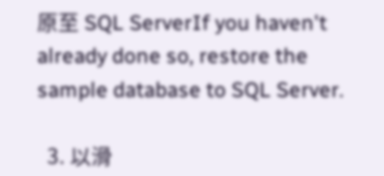原至 SQL ServerIf you haven't already done so, restore the sample database to SQL Server.

  3. 以滑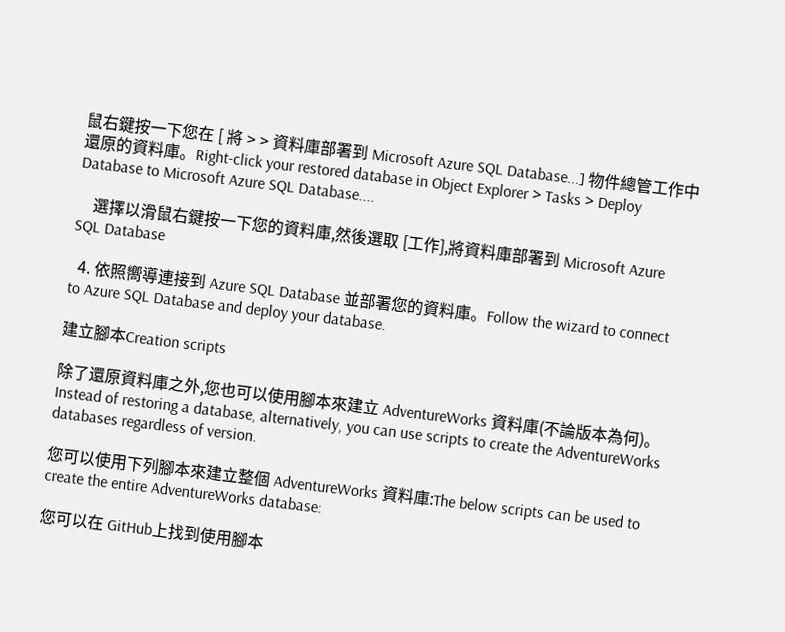鼠右鍵按一下您在 [ 將 > > 資料庫部署到 Microsoft Azure SQL Database...] 物件總管工作中還原的資料庫。Right-click your restored database in Object Explorer > Tasks > Deploy Database to Microsoft Azure SQL Database....

    選擇以滑鼠右鍵按一下您的資料庫,然後選取 [工作],將資料庫部署到 Microsoft Azure SQL Database

  4. 依照嚮導連接到 Azure SQL Database 並部署您的資料庫。Follow the wizard to connect to Azure SQL Database and deploy your database.

建立腳本Creation scripts

除了還原資料庫之外,您也可以使用腳本來建立 AdventureWorks 資料庫(不論版本為何)。Instead of restoring a database, alternatively, you can use scripts to create the AdventureWorks databases regardless of version.

您可以使用下列腳本來建立整個 AdventureWorks 資料庫:The below scripts can be used to create the entire AdventureWorks database:

您可以在 GitHub上找到使用腳本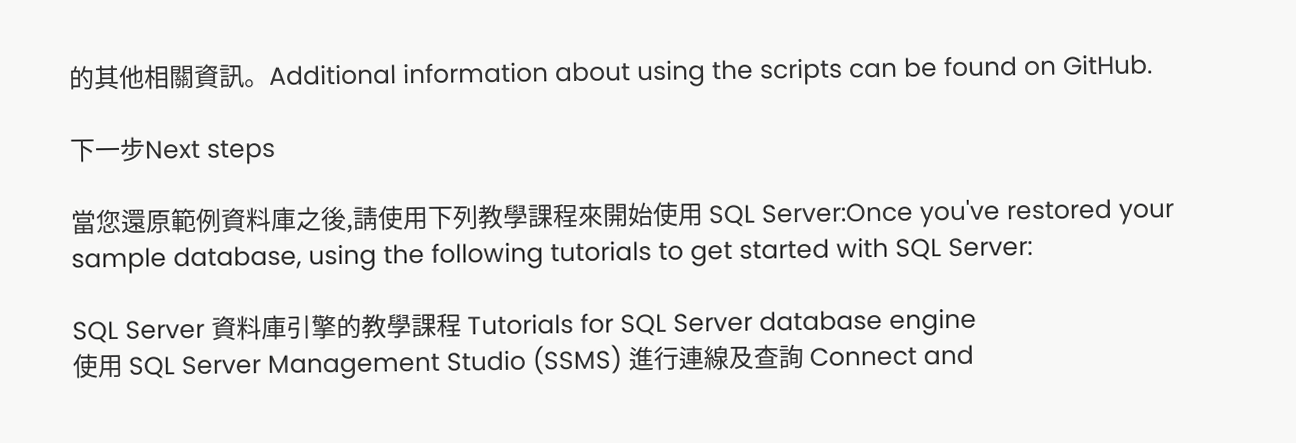的其他相關資訊。Additional information about using the scripts can be found on GitHub.

下一步Next steps

當您還原範例資料庫之後,請使用下列教學課程來開始使用 SQL Server:Once you've restored your sample database, using the following tutorials to get started with SQL Server:

SQL Server 資料庫引擎的教學課程 Tutorials for SQL Server database engine
使用 SQL Server Management Studio (SSMS) 進行連線及查詢 Connect and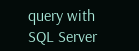query with SQL Server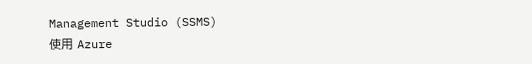Management Studio (SSMS)
使用 Azure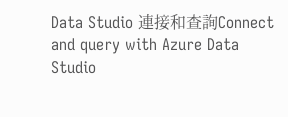Data Studio 連接和查詢Connect and query with Azure Data Studio